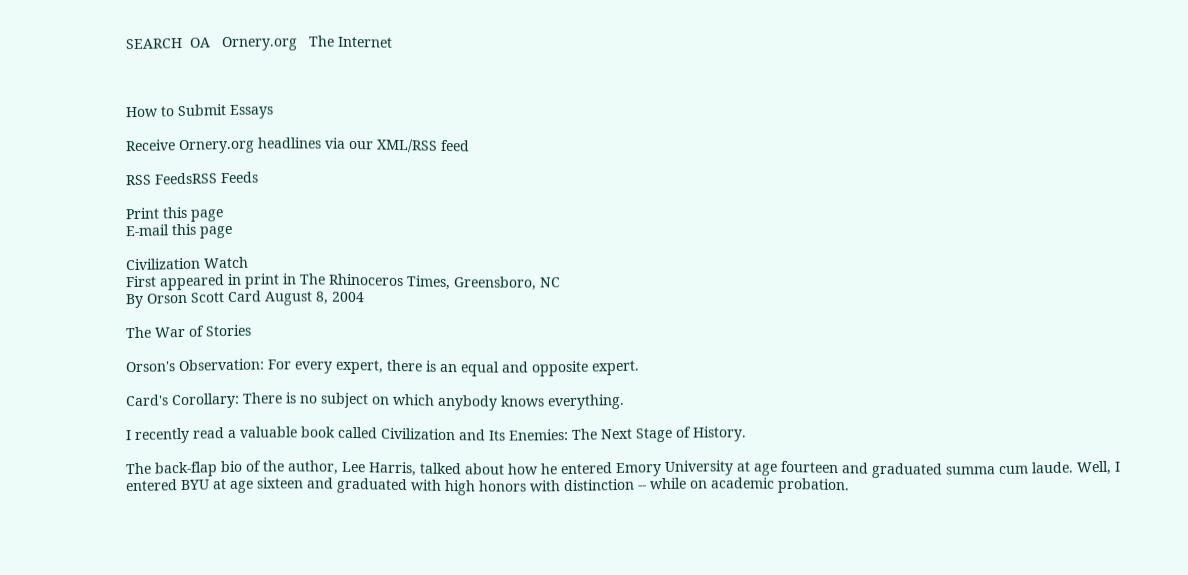SEARCH  OA   Ornery.org   The Internet



How to Submit Essays

Receive Ornery.org headlines via our XML/RSS feed

RSS FeedsRSS Feeds

Print this page
E-mail this page

Civilization Watch
First appeared in print in The Rhinoceros Times, Greensboro, NC
By Orson Scott Card August 8, 2004

The War of Stories

Orson's Observation: For every expert, there is an equal and opposite expert.

Card's Corollary: There is no subject on which anybody knows everything.

I recently read a valuable book called Civilization and Its Enemies: The Next Stage of History.

The back-flap bio of the author, Lee Harris, talked about how he entered Emory University at age fourteen and graduated summa cum laude. Well, I entered BYU at age sixteen and graduated with high honors with distinction -- while on academic probation.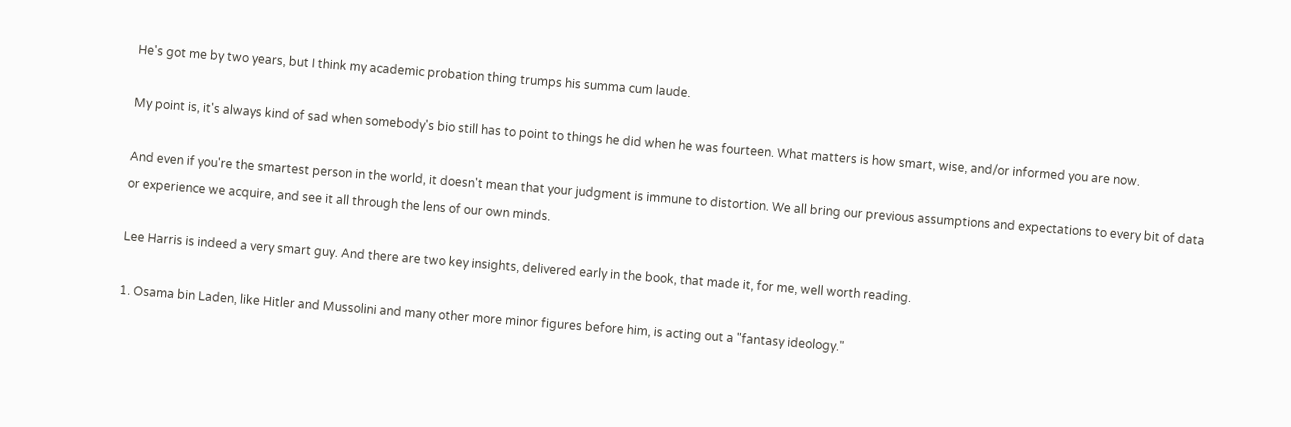He's got me by two years, but I think my academic probation thing trumps his summa cum laude.

My point is, it's always kind of sad when somebody's bio still has to point to things he did when he was fourteen. What matters is how smart, wise, and/or informed you are now.

And even if you're the smartest person in the world, it doesn't mean that your judgment is immune to distortion. We all bring our previous assumptions and expectations to every bit of data or experience we acquire, and see it all through the lens of our own minds.

Lee Harris is indeed a very smart guy. And there are two key insights, delivered early in the book, that made it, for me, well worth reading.

1. Osama bin Laden, like Hitler and Mussolini and many other more minor figures before him, is acting out a "fantasy ideology."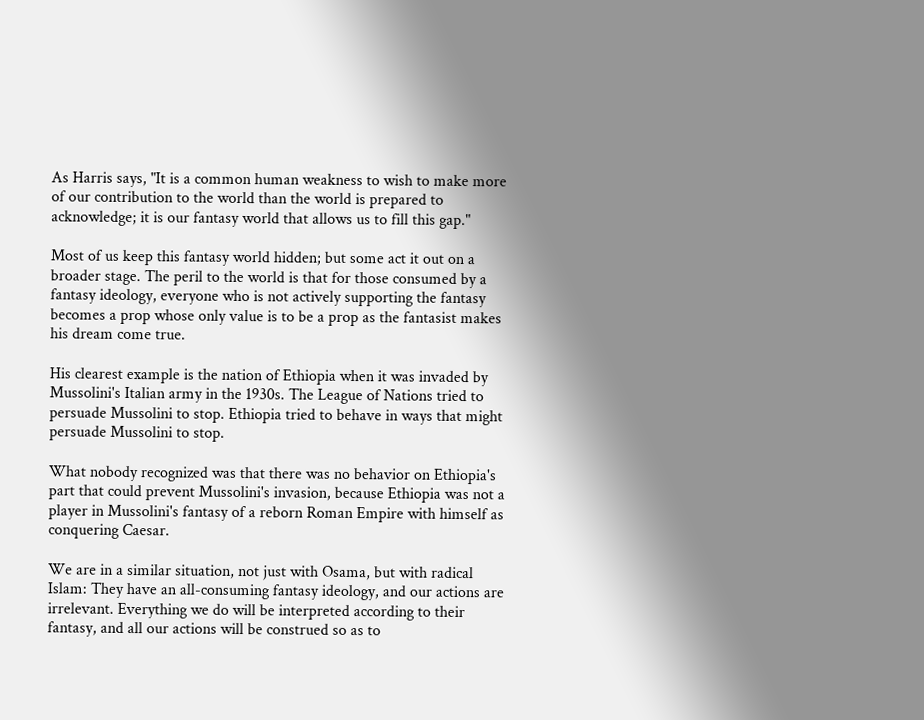As Harris says, "It is a common human weakness to wish to make more of our contribution to the world than the world is prepared to acknowledge; it is our fantasy world that allows us to fill this gap."

Most of us keep this fantasy world hidden; but some act it out on a broader stage. The peril to the world is that for those consumed by a fantasy ideology, everyone who is not actively supporting the fantasy becomes a prop whose only value is to be a prop as the fantasist makes his dream come true.

His clearest example is the nation of Ethiopia when it was invaded by Mussolini's Italian army in the 1930s. The League of Nations tried to persuade Mussolini to stop. Ethiopia tried to behave in ways that might persuade Mussolini to stop.

What nobody recognized was that there was no behavior on Ethiopia's part that could prevent Mussolini's invasion, because Ethiopia was not a player in Mussolini's fantasy of a reborn Roman Empire with himself as conquering Caesar.

We are in a similar situation, not just with Osama, but with radical Islam: They have an all-consuming fantasy ideology, and our actions are irrelevant. Everything we do will be interpreted according to their fantasy, and all our actions will be construed so as to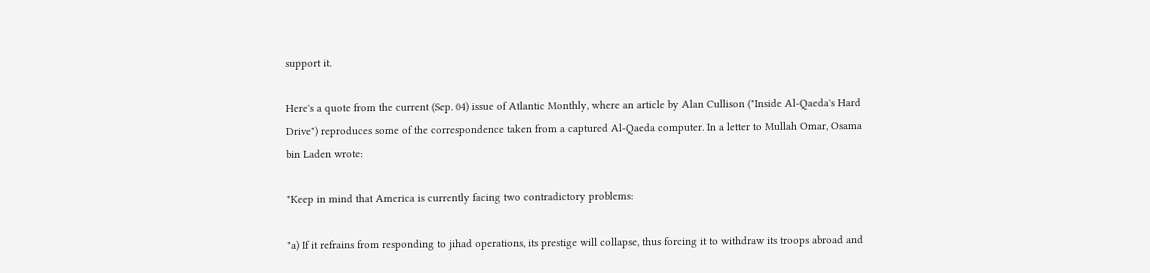support it.

Here's a quote from the current (Sep. 04) issue of Atlantic Monthly, where an article by Alan Cullison ("Inside Al-Qaeda's Hard Drive") reproduces some of the correspondence taken from a captured Al-Qaeda computer. In a letter to Mullah Omar, Osama bin Laden wrote:

"Keep in mind that America is currently facing two contradictory problems:

"a) If it refrains from responding to jihad operations, its prestige will collapse, thus forcing it to withdraw its troops abroad and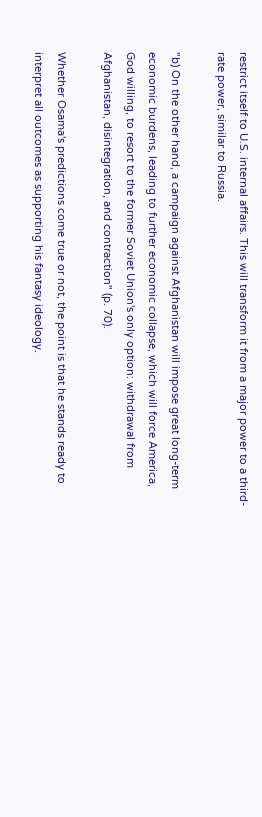restrict itself to U.S. internal affairs. This will transform it from a major power to a third-rate power, similar to Russia.

"b) On the other hand, a campaign against Afghanistan will impose great long-term economic burdens, leading to further economic collapse, which will force America, God willing, to resort to the former Soviet Union's only option: withdrawal from Afghanistan, disintegration, and contraction" (p. 70).

Whether Osama's predictions come true or not, the point is that he stands ready to interpret all outcomes as supporting his fantasy ideology.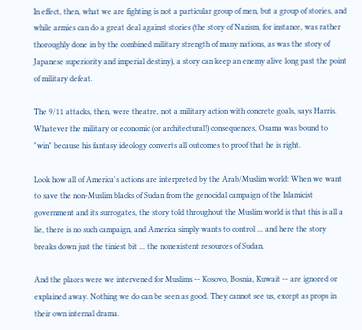In effect, then, what we are fighting is not a particular group of men, but a group of stories, and while armies can do a great deal against stories (the story of Nazism, for instance, was rather thoroughly done in by the combined military strength of many nations, as was the story of Japanese superiority and imperial destiny), a story can keep an enemy alive long past the point of military defeat.

The 9/11 attacks, then, were theatre, not a military action with concrete goals, says Harris. Whatever the military or economic (or architectural!) consequences, Osama was bound to "win" because his fantasy ideology converts all outcomes to proof that he is right.

Look how all of America's actions are interpreted by the Arab/Muslim world: When we want to save the non-Muslim blacks of Sudan from the genocidal campaign of the Islamicist government and its surrogates, the story told throughout the Muslim world is that this is all a lie, there is no such campaign, and America simply wants to control ... and here the story breaks down just the tiniest bit ... the nonexistent resources of Sudan.

And the places were we intervened for Muslims -- Kosovo, Bosnia, Kuwait -- are ignored or explained away. Nothing we do can be seen as good. They cannot see us, except as props in their own internal drama.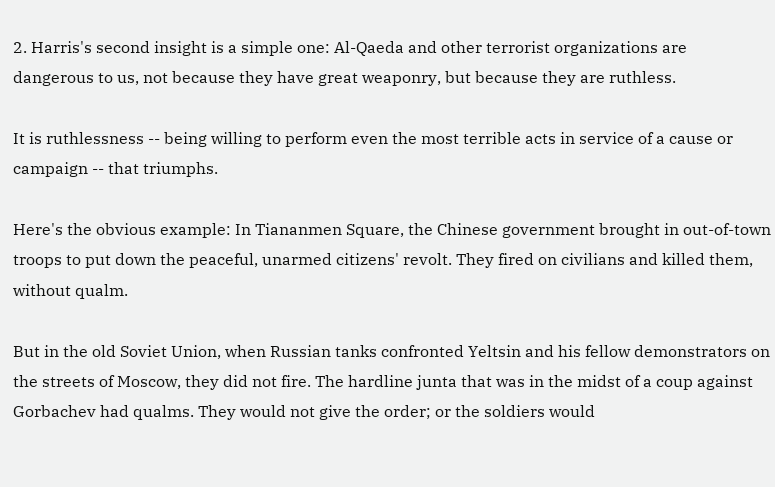2. Harris's second insight is a simple one: Al-Qaeda and other terrorist organizations are dangerous to us, not because they have great weaponry, but because they are ruthless.

It is ruthlessness -- being willing to perform even the most terrible acts in service of a cause or campaign -- that triumphs.

Here's the obvious example: In Tiananmen Square, the Chinese government brought in out-of-town troops to put down the peaceful, unarmed citizens' revolt. They fired on civilians and killed them, without qualm.

But in the old Soviet Union, when Russian tanks confronted Yeltsin and his fellow demonstrators on the streets of Moscow, they did not fire. The hardline junta that was in the midst of a coup against Gorbachev had qualms. They would not give the order; or the soldiers would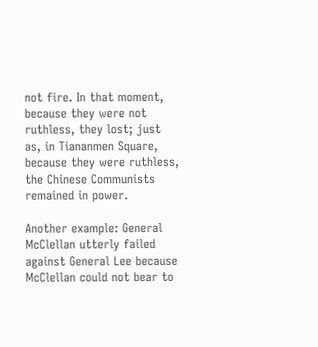not fire. In that moment, because they were not ruthless, they lost; just as, in Tiananmen Square, because they were ruthless, the Chinese Communists remained in power.

Another example: General McClellan utterly failed against General Lee because McClellan could not bear to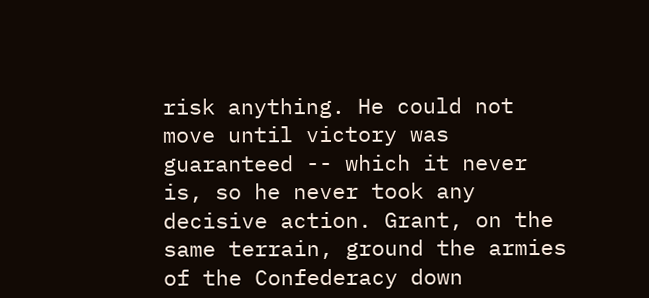risk anything. He could not move until victory was guaranteed -- which it never is, so he never took any decisive action. Grant, on the same terrain, ground the armies of the Confederacy down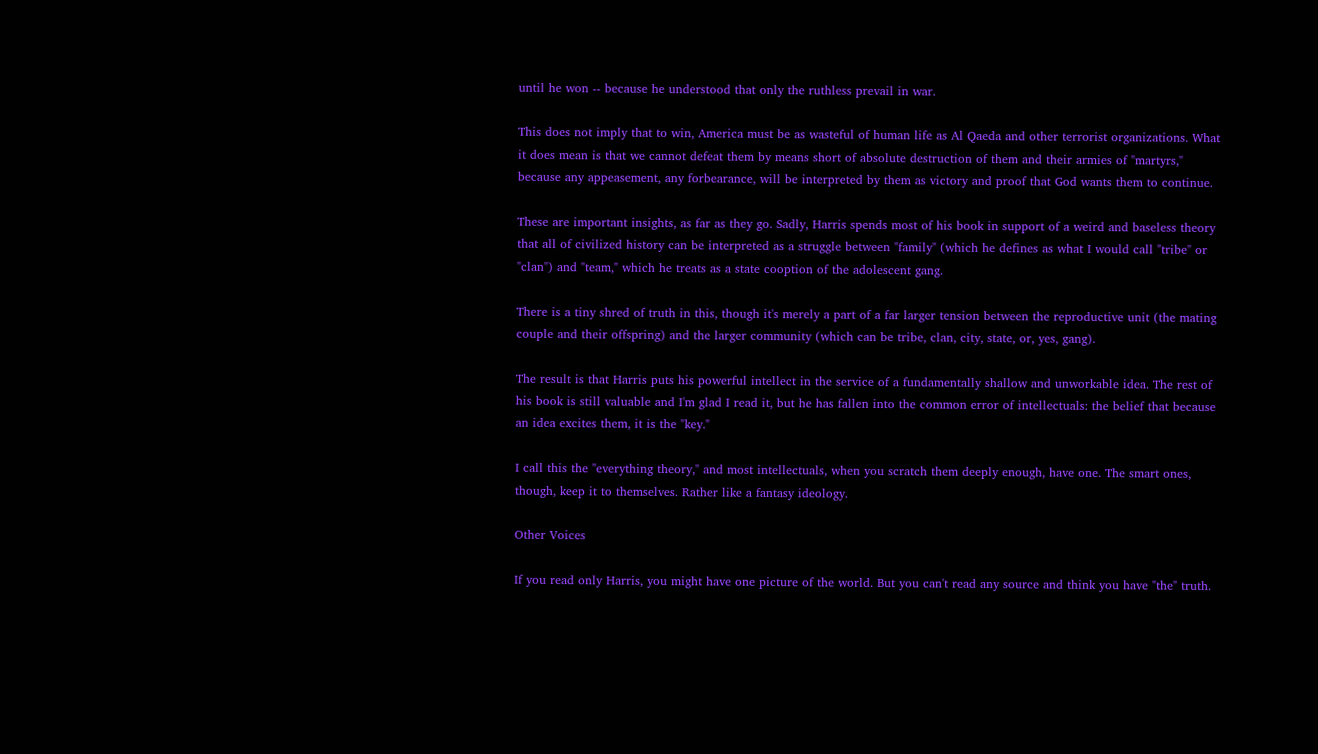until he won -- because he understood that only the ruthless prevail in war.

This does not imply that to win, America must be as wasteful of human life as Al Qaeda and other terrorist organizations. What it does mean is that we cannot defeat them by means short of absolute destruction of them and their armies of "martyrs," because any appeasement, any forbearance, will be interpreted by them as victory and proof that God wants them to continue.

These are important insights, as far as they go. Sadly, Harris spends most of his book in support of a weird and baseless theory that all of civilized history can be interpreted as a struggle between "family" (which he defines as what I would call "tribe" or "clan") and "team," which he treats as a state cooption of the adolescent gang.

There is a tiny shred of truth in this, though it's merely a part of a far larger tension between the reproductive unit (the mating couple and their offspring) and the larger community (which can be tribe, clan, city, state, or, yes, gang).

The result is that Harris puts his powerful intellect in the service of a fundamentally shallow and unworkable idea. The rest of his book is still valuable and I'm glad I read it, but he has fallen into the common error of intellectuals: the belief that because an idea excites them, it is the "key."

I call this the "everything theory," and most intellectuals, when you scratch them deeply enough, have one. The smart ones, though, keep it to themselves. Rather like a fantasy ideology.

Other Voices

If you read only Harris, you might have one picture of the world. But you can't read any source and think you have "the" truth.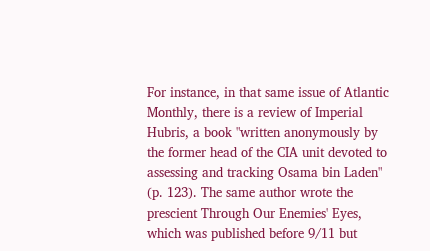For instance, in that same issue of Atlantic Monthly, there is a review of Imperial Hubris, a book "written anonymously by the former head of the CIA unit devoted to assessing and tracking Osama bin Laden" (p. 123). The same author wrote the prescient Through Our Enemies' Eyes, which was published before 9/11 but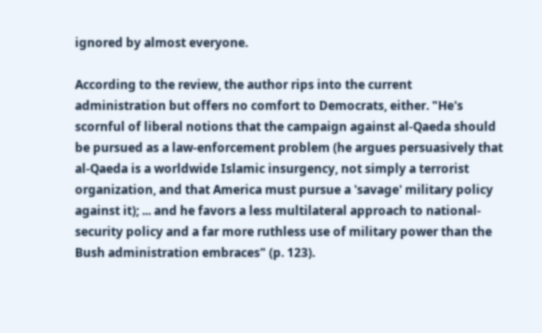ignored by almost everyone.

According to the review, the author rips into the current administration but offers no comfort to Democrats, either. "He's scornful of liberal notions that the campaign against al-Qaeda should be pursued as a law-enforcement problem (he argues persuasively that al-Qaeda is a worldwide Islamic insurgency, not simply a terrorist organization, and that America must pursue a 'savage' military policy against it); ... and he favors a less multilateral approach to national-security policy and a far more ruthless use of military power than the Bush administration embraces" (p. 123).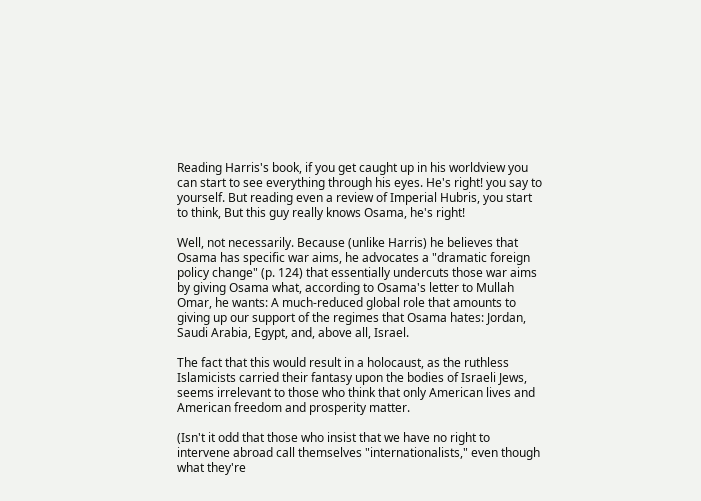Reading Harris's book, if you get caught up in his worldview you can start to see everything through his eyes. He's right! you say to yourself. But reading even a review of Imperial Hubris, you start to think, But this guy really knows Osama, he's right!

Well, not necessarily. Because (unlike Harris) he believes that Osama has specific war aims, he advocates a "dramatic foreign policy change" (p. 124) that essentially undercuts those war aims by giving Osama what, according to Osama's letter to Mullah Omar, he wants: A much-reduced global role that amounts to giving up our support of the regimes that Osama hates: Jordan, Saudi Arabia, Egypt, and, above all, Israel.

The fact that this would result in a holocaust, as the ruthless Islamicists carried their fantasy upon the bodies of Israeli Jews, seems irrelevant to those who think that only American lives and American freedom and prosperity matter.

(Isn't it odd that those who insist that we have no right to intervene abroad call themselves "internationalists," even though what they're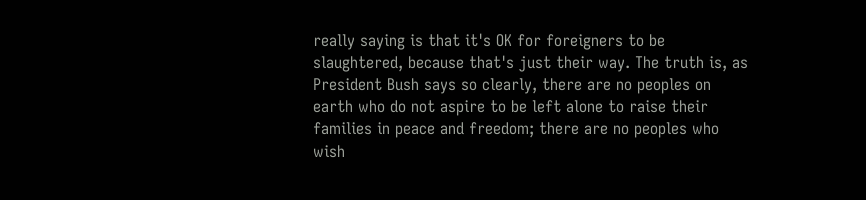really saying is that it's OK for foreigners to be slaughtered, because that's just their way. The truth is, as President Bush says so clearly, there are no peoples on earth who do not aspire to be left alone to raise their families in peace and freedom; there are no peoples who wish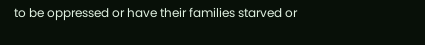to be oppressed or have their families starved or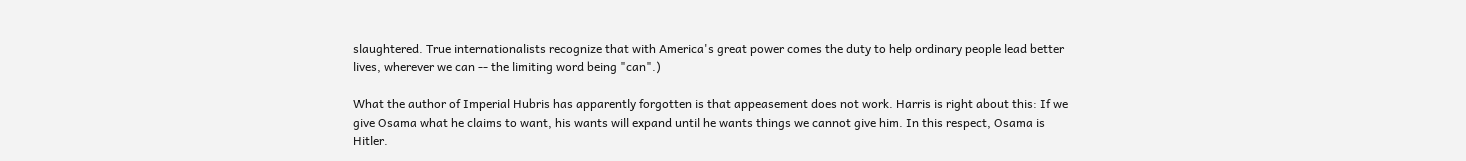slaughtered. True internationalists recognize that with America's great power comes the duty to help ordinary people lead better lives, wherever we can -- the limiting word being "can".)

What the author of Imperial Hubris has apparently forgotten is that appeasement does not work. Harris is right about this: If we give Osama what he claims to want, his wants will expand until he wants things we cannot give him. In this respect, Osama is Hitler.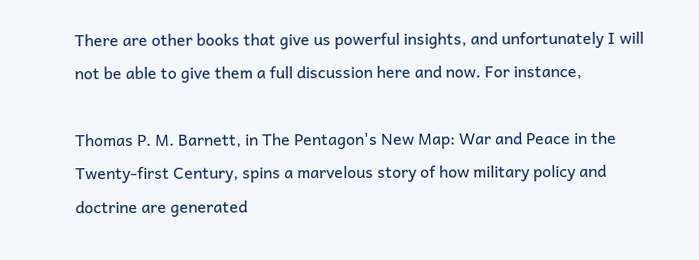There are other books that give us powerful insights, and unfortunately I will not be able to give them a full discussion here and now. For instance,

Thomas P. M. Barnett, in The Pentagon's New Map: War and Peace in the Twenty-first Century, spins a marvelous story of how military policy and doctrine are generated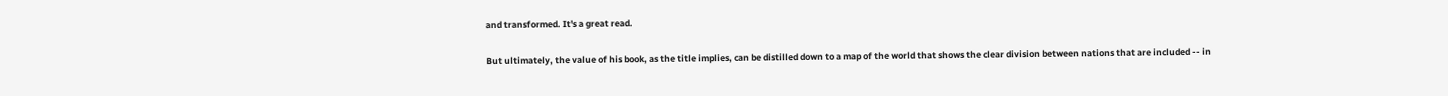and transformed. It's a great read.

But ultimately, the value of his book, as the title implies, can be distilled down to a map of the world that shows the clear division between nations that are included -- in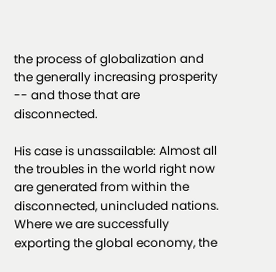the process of globalization and the generally increasing prosperity -- and those that are disconnected.

His case is unassailable: Almost all the troubles in the world right now are generated from within the disconnected, unincluded nations. Where we are successfully exporting the global economy, the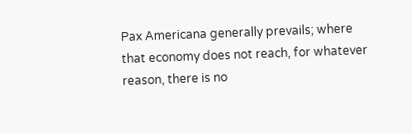Pax Americana generally prevails; where that economy does not reach, for whatever reason, there is no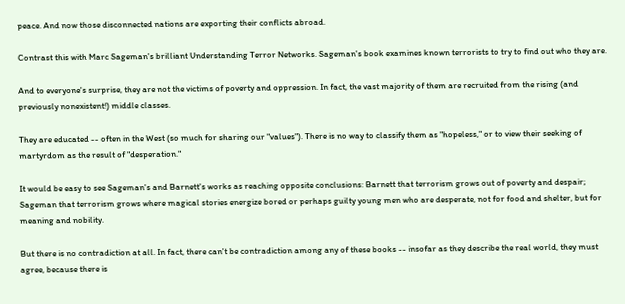peace. And now those disconnected nations are exporting their conflicts abroad.

Contrast this with Marc Sageman's brilliant Understanding Terror Networks. Sageman's book examines known terrorists to try to find out who they are.

And to everyone's surprise, they are not the victims of poverty and oppression. In fact, the vast majority of them are recruited from the rising (and previously nonexistent!) middle classes.

They are educated -- often in the West (so much for sharing our "values"). There is no way to classify them as "hopeless," or to view their seeking of martyrdom as the result of "desperation."

It would be easy to see Sageman's and Barnett's works as reaching opposite conclusions: Barnett that terrorism grows out of poverty and despair; Sageman that terrorism grows where magical stories energize bored or perhaps guilty young men who are desperate, not for food and shelter, but for meaning and nobility.

But there is no contradiction at all. In fact, there can't be contradiction among any of these books -- insofar as they describe the real world, they must agree, because there is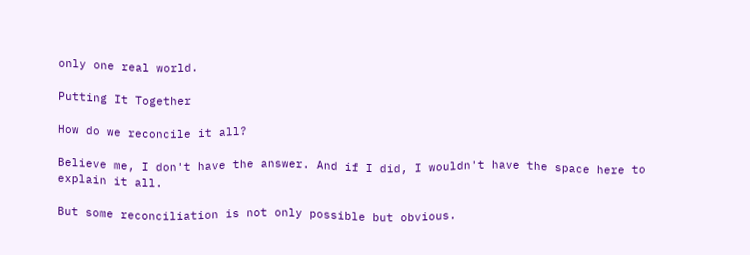only one real world.

Putting It Together

How do we reconcile it all?

Believe me, I don't have the answer. And if I did, I wouldn't have the space here to explain it all.

But some reconciliation is not only possible but obvious.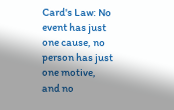Card's Law: No event has just one cause, no person has just one motive, and no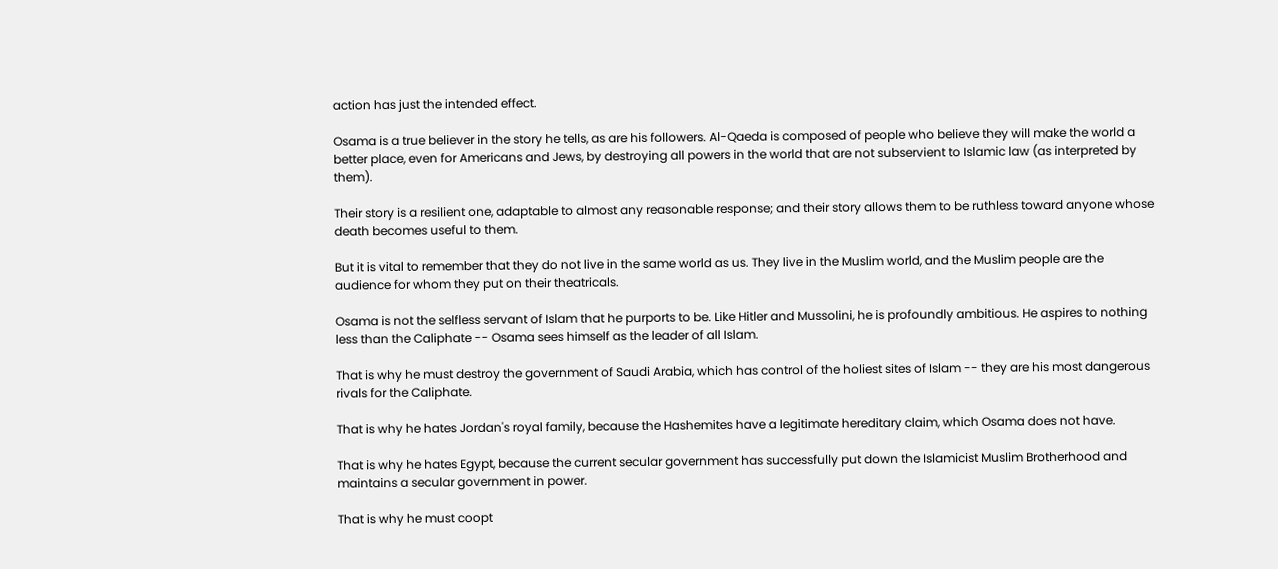action has just the intended effect.

Osama is a true believer in the story he tells, as are his followers. Al-Qaeda is composed of people who believe they will make the world a better place, even for Americans and Jews, by destroying all powers in the world that are not subservient to Islamic law (as interpreted by them).

Their story is a resilient one, adaptable to almost any reasonable response; and their story allows them to be ruthless toward anyone whose death becomes useful to them.

But it is vital to remember that they do not live in the same world as us. They live in the Muslim world, and the Muslim people are the audience for whom they put on their theatricals.

Osama is not the selfless servant of Islam that he purports to be. Like Hitler and Mussolini, he is profoundly ambitious. He aspires to nothing less than the Caliphate -- Osama sees himself as the leader of all Islam.

That is why he must destroy the government of Saudi Arabia, which has control of the holiest sites of Islam -- they are his most dangerous rivals for the Caliphate.

That is why he hates Jordan's royal family, because the Hashemites have a legitimate hereditary claim, which Osama does not have.

That is why he hates Egypt, because the current secular government has successfully put down the Islamicist Muslim Brotherhood and maintains a secular government in power.

That is why he must coopt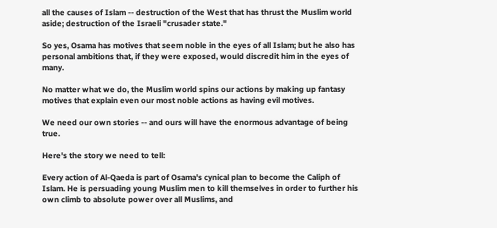all the causes of Islam -- destruction of the West that has thrust the Muslim world aside; destruction of the Israeli "crusader state."

So yes, Osama has motives that seem noble in the eyes of all Islam; but he also has personal ambitions that, if they were exposed, would discredit him in the eyes of many.

No matter what we do, the Muslim world spins our actions by making up fantasy motives that explain even our most noble actions as having evil motives.

We need our own stories -- and ours will have the enormous advantage of being true.

Here's the story we need to tell:

Every action of Al-Qaeda is part of Osama's cynical plan to become the Caliph of Islam. He is persuading young Muslim men to kill themselves in order to further his own climb to absolute power over all Muslims, and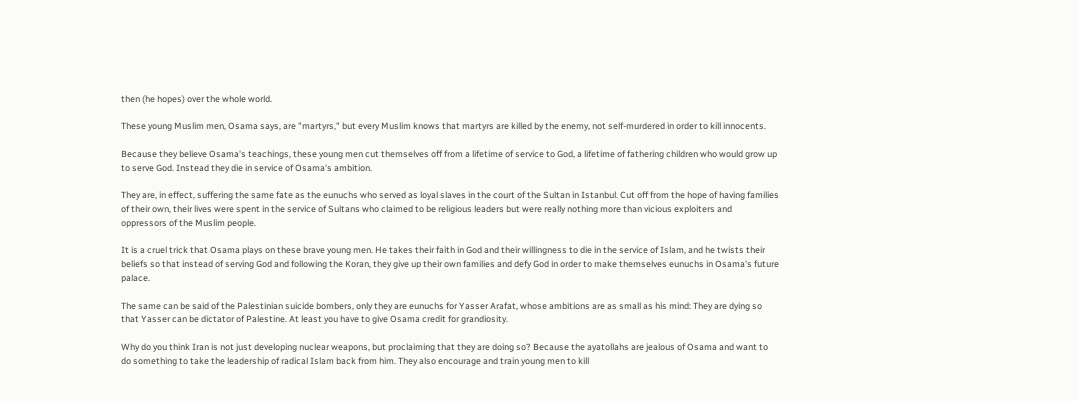then (he hopes) over the whole world.

These young Muslim men, Osama says, are "martyrs," but every Muslim knows that martyrs are killed by the enemy, not self-murdered in order to kill innocents.

Because they believe Osama's teachings, these young men cut themselves off from a lifetime of service to God, a lifetime of fathering children who would grow up to serve God. Instead they die in service of Osama's ambition.

They are, in effect, suffering the same fate as the eunuchs who served as loyal slaves in the court of the Sultan in Istanbul. Cut off from the hope of having families of their own, their lives were spent in the service of Sultans who claimed to be religious leaders but were really nothing more than vicious exploiters and oppressors of the Muslim people.

It is a cruel trick that Osama plays on these brave young men. He takes their faith in God and their willingness to die in the service of Islam, and he twists their beliefs so that instead of serving God and following the Koran, they give up their own families and defy God in order to make themselves eunuchs in Osama's future palace.

The same can be said of the Palestinian suicide bombers, only they are eunuchs for Yasser Arafat, whose ambitions are as small as his mind: They are dying so that Yasser can be dictator of Palestine. At least you have to give Osama credit for grandiosity.

Why do you think Iran is not just developing nuclear weapons, but proclaiming that they are doing so? Because the ayatollahs are jealous of Osama and want to do something to take the leadership of radical Islam back from him. They also encourage and train young men to kill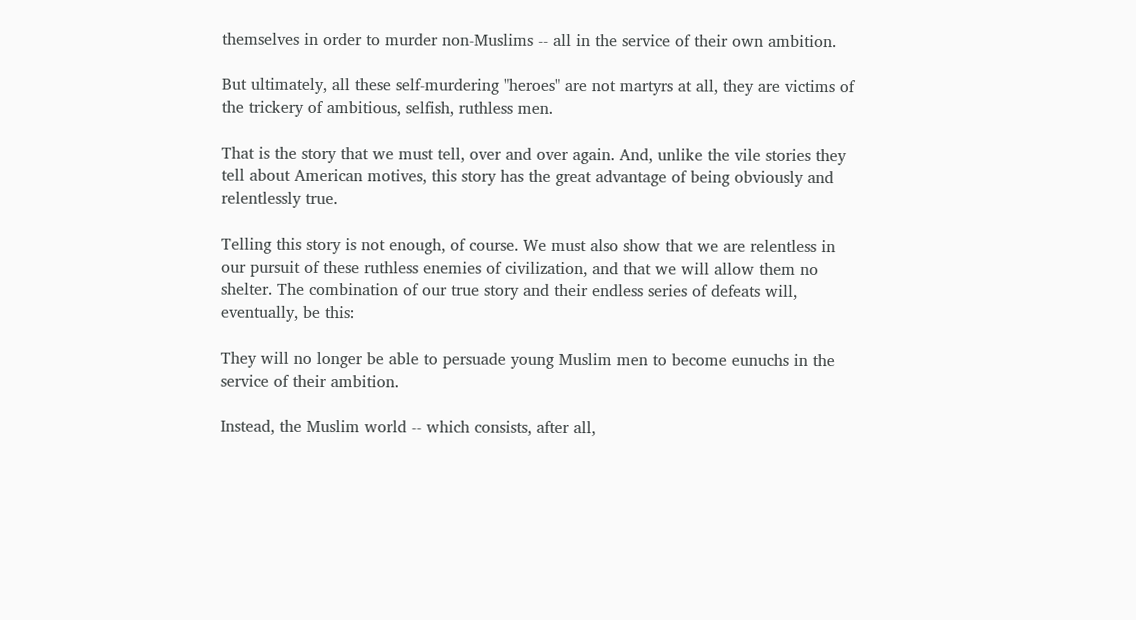themselves in order to murder non-Muslims -- all in the service of their own ambition.

But ultimately, all these self-murdering "heroes" are not martyrs at all, they are victims of the trickery of ambitious, selfish, ruthless men.

That is the story that we must tell, over and over again. And, unlike the vile stories they tell about American motives, this story has the great advantage of being obviously and relentlessly true.

Telling this story is not enough, of course. We must also show that we are relentless in our pursuit of these ruthless enemies of civilization, and that we will allow them no shelter. The combination of our true story and their endless series of defeats will, eventually, be this:

They will no longer be able to persuade young Muslim men to become eunuchs in the service of their ambition.

Instead, the Muslim world -- which consists, after all,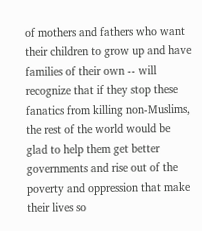of mothers and fathers who want their children to grow up and have families of their own -- will recognize that if they stop these fanatics from killing non-Muslims, the rest of the world would be glad to help them get better governments and rise out of the poverty and oppression that make their lives so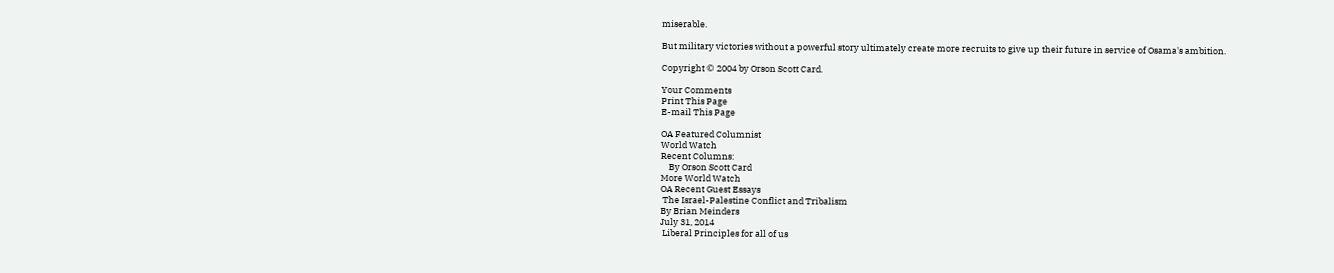miserable.

But military victories without a powerful story ultimately create more recruits to give up their future in service of Osama's ambition.

Copyright © 2004 by Orson Scott Card.

Your Comments
Print This Page
E-mail This Page

OA Featured Columnist
World Watch
Recent Columns:
    By Orson Scott Card
More World Watch
OA Recent Guest Essays
 The Israel-Palestine Conflict and Tribalism
By Brian Meinders
July 31, 2014
 Liberal Principles for all of us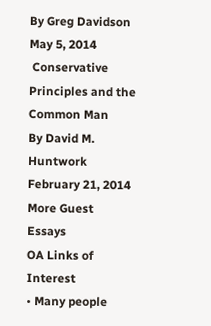By Greg Davidson
May 5, 2014
 Conservative Principles and the Common Man
By David M. Huntwork
February 21, 2014
More Guest Essays
OA Links of Interest
• Many people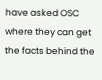have asked OSC where they can get the facts behind the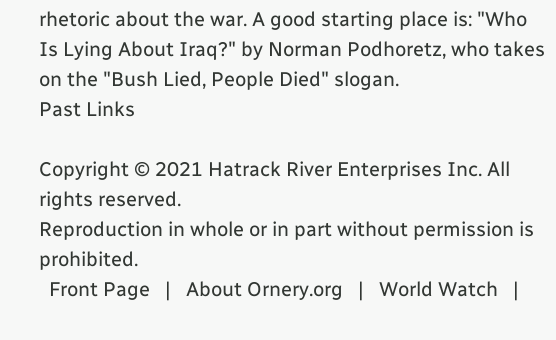rhetoric about the war. A good starting place is: "Who Is Lying About Iraq?" by Norman Podhoretz, who takes on the "Bush Lied, People Died" slogan.
Past Links

Copyright © 2021 Hatrack River Enterprises Inc. All rights reserved.
Reproduction in whole or in part without permission is prohibited.
  Front Page   |   About Ornery.org   |   World Watch   |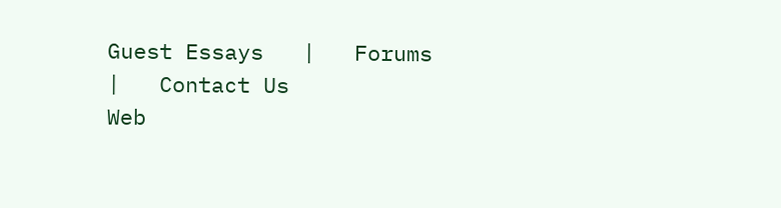Guest Essays   |   Forums   |   Contact Us
Web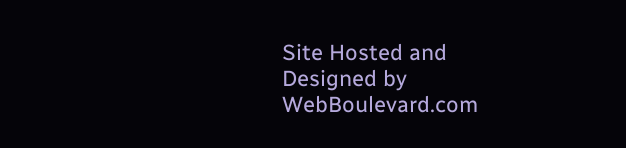Site Hosted and Designed by WebBoulevard.com